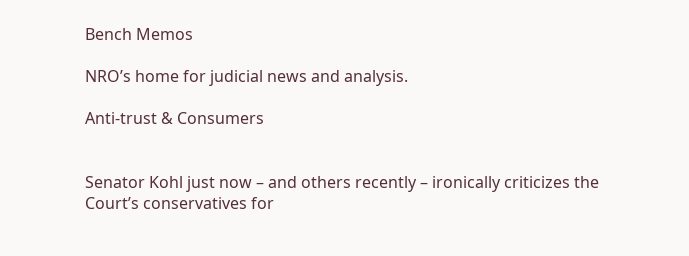Bench Memos

NRO’s home for judicial news and analysis.

Anti-trust & Consumers


Senator Kohl just now – and others recently – ironically criticizes the Court’s conservatives for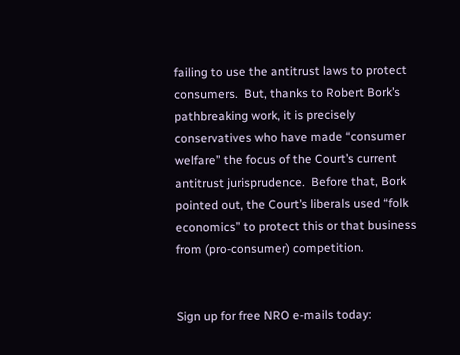failing to use the antitrust laws to protect consumers.  But, thanks to Robert Bork’s pathbreaking work, it is precisely conservatives who have made “consumer welfare” the focus of the Court’s current antitrust jurisprudence.  Before that, Bork pointed out, the Court’s liberals used “folk economics” to protect this or that business from (pro-consumer) competition.


Sign up for free NRO e-mails today: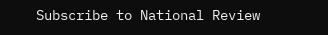Subscribe to National Review